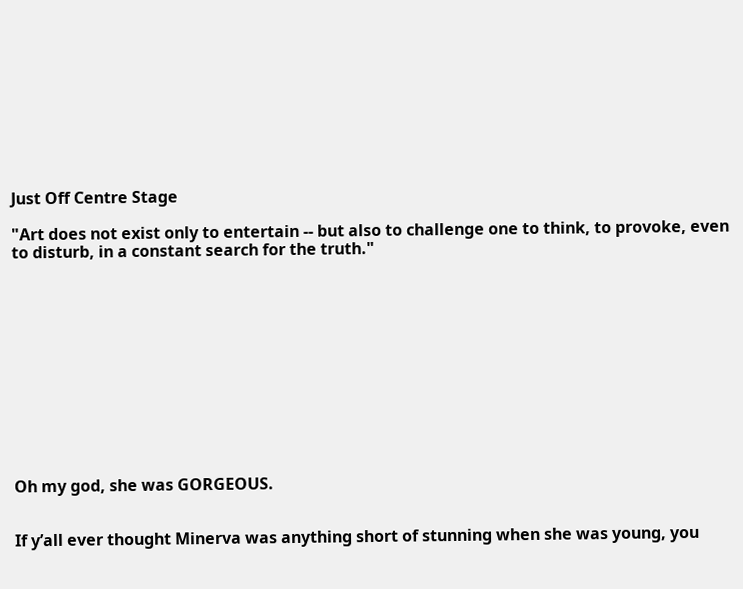Just Off Centre Stage

"Art does not exist only to entertain -- but also to challenge one to think, to provoke, even to disturb, in a constant search for the truth."












Oh my god, she was GORGEOUS.


If y’all ever thought Minerva was anything short of stunning when she was young, you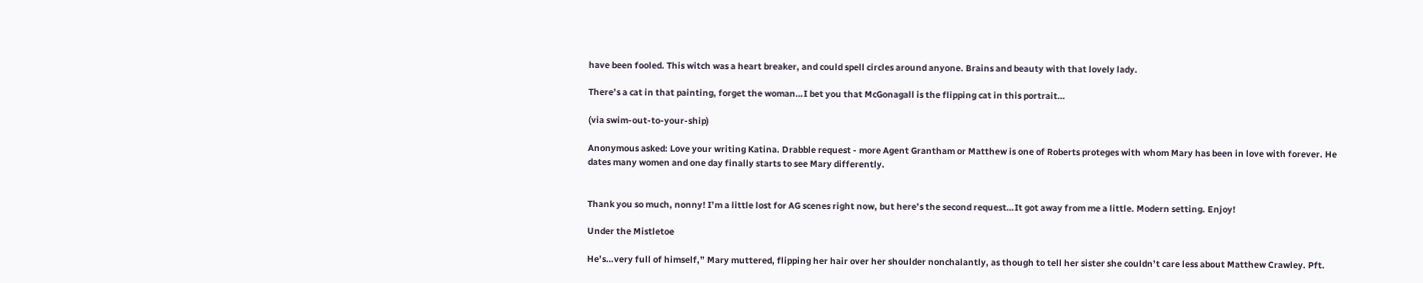have been fooled. This witch was a heart breaker, and could spell circles around anyone. Brains and beauty with that lovely lady.

There’s a cat in that painting, forget the woman…I bet you that McGonagall is the flipping cat in this portrait…

(via swim-out-to-your-ship)

Anonymous asked: Love your writing Katina. Drabble request - more Agent Grantham or Matthew is one of Roberts proteges with whom Mary has been in love with forever. He dates many women and one day finally starts to see Mary differently.


Thank you so much, nonny! I’m a little lost for AG scenes right now, but here’s the second request…It got away from me a little. Modern setting. Enjoy!

Under the Mistletoe

He’s…very full of himself,” Mary muttered, flipping her hair over her shoulder nonchalantly, as though to tell her sister she couldn’t care less about Matthew Crawley. Pft.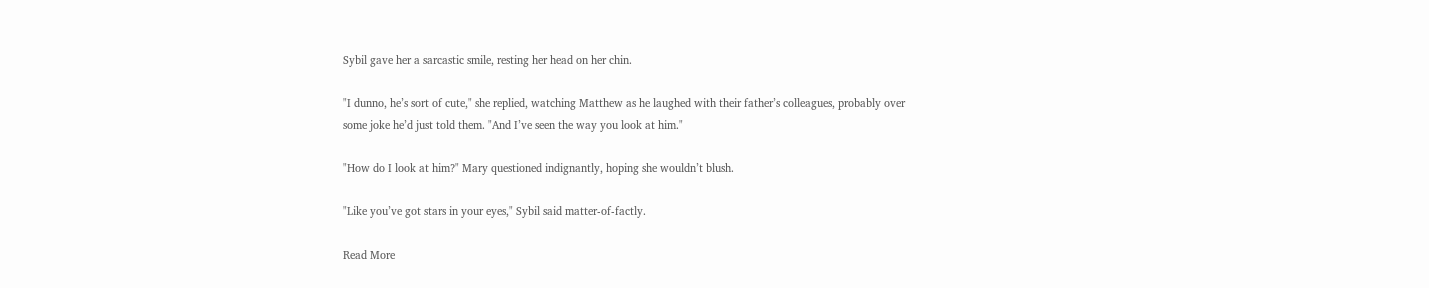Sybil gave her a sarcastic smile, resting her head on her chin.

"I dunno, he’s sort of cute," she replied, watching Matthew as he laughed with their father’s colleagues, probably over some joke he’d just told them. "And I’ve seen the way you look at him."

"How do I look at him?" Mary questioned indignantly, hoping she wouldn’t blush.

"Like you’ve got stars in your eyes," Sybil said matter-of-factly.

Read More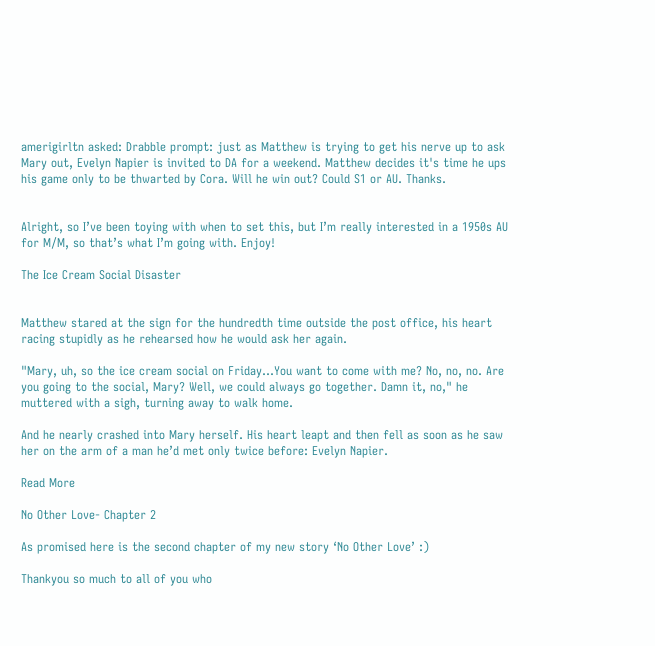amerigirltn asked: Drabble prompt: just as Matthew is trying to get his nerve up to ask Mary out, Evelyn Napier is invited to DA for a weekend. Matthew decides it's time he ups his game only to be thwarted by Cora. Will he win out? Could S1 or AU. Thanks.


Alright, so I’ve been toying with when to set this, but I’m really interested in a 1950s AU for M/M, so that’s what I’m going with. Enjoy!

The Ice Cream Social Disaster


Matthew stared at the sign for the hundredth time outside the post office, his heart racing stupidly as he rehearsed how he would ask her again.

"Mary, uh, so the ice cream social on Friday…You want to come with me? No, no, no. Are you going to the social, Mary? Well, we could always go together. Damn it, no," he muttered with a sigh, turning away to walk home.

And he nearly crashed into Mary herself. His heart leapt and then fell as soon as he saw her on the arm of a man he’d met only twice before: Evelyn Napier.

Read More

No Other Love- Chapter 2

As promised here is the second chapter of my new story ‘No Other Love’ :)

Thankyou so much to all of you who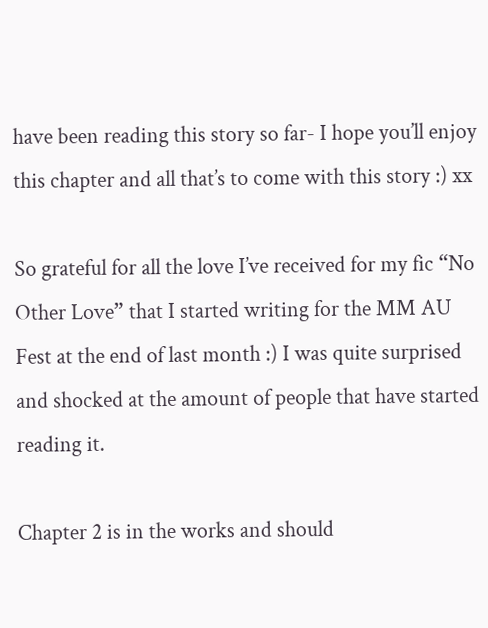have been reading this story so far- I hope you’ll enjoy this chapter and all that’s to come with this story :) xx

So grateful for all the love I’ve received for my fic “No Other Love” that I started writing for the MM AU Fest at the end of last month :) I was quite surprised and shocked at the amount of people that have started reading it.

Chapter 2 is in the works and should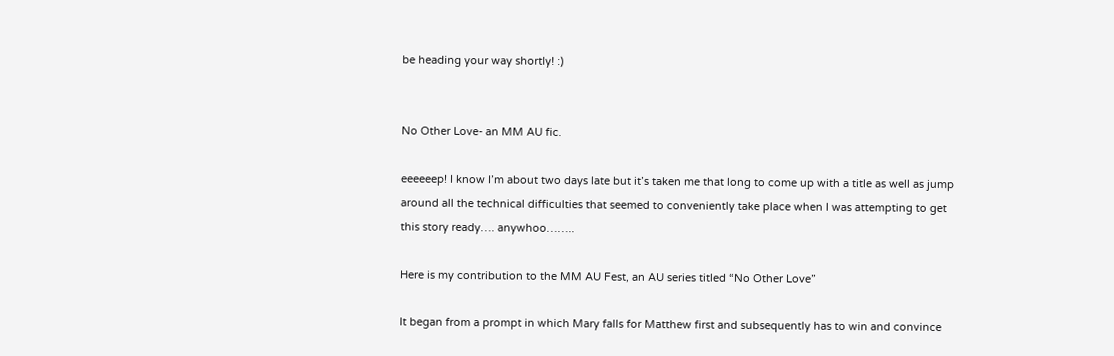be heading your way shortly! :)


No Other Love- an MM AU fic.

eeeeeep! I know I’m about two days late but it’s taken me that long to come up with a title as well as jump around all the technical difficulties that seemed to conveniently take place when I was attempting to get this story ready…. anywhoo……..

Here is my contribution to the MM AU Fest, an AU series titled “No Other Love”

It began from a prompt in which Mary falls for Matthew first and subsequently has to win and convince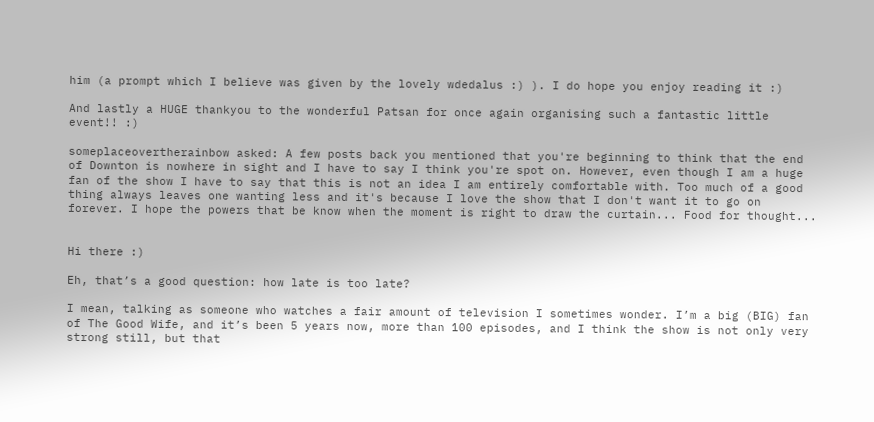him (a prompt which I believe was given by the lovely wdedalus :) ). I do hope you enjoy reading it :)

And lastly a HUGE thankyou to the wonderful Patsan for once again organising such a fantastic little event!! :)

someplaceovertherainbow asked: A few posts back you mentioned that you're beginning to think that the end of Downton is nowhere in sight and I have to say I think you're spot on. However, even though I am a huge fan of the show I have to say that this is not an idea I am entirely comfortable with. Too much of a good thing always leaves one wanting less and it's because I love the show that I don't want it to go on forever. I hope the powers that be know when the moment is right to draw the curtain... Food for thought...


Hi there :)

Eh, that’s a good question: how late is too late?

I mean, talking as someone who watches a fair amount of television I sometimes wonder. I’m a big (BIG) fan of The Good Wife, and it’s been 5 years now, more than 100 episodes, and I think the show is not only very strong still, but that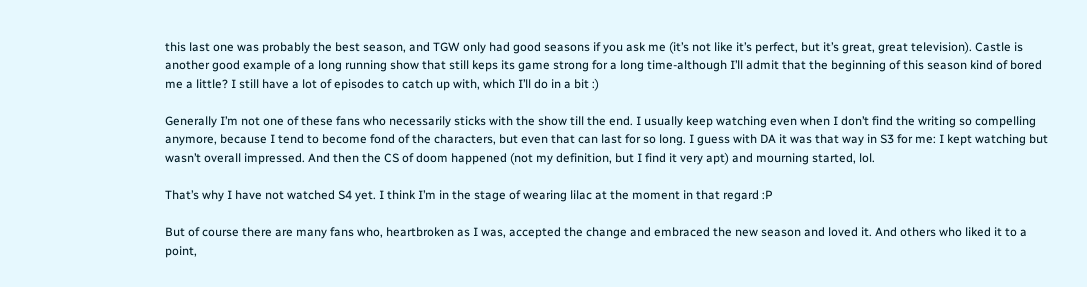this last one was probably the best season, and TGW only had good seasons if you ask me (it’s not like it’s perfect, but it’s great, great television). Castle is another good example of a long running show that still keps its game strong for a long time-although I’ll admit that the beginning of this season kind of bored me a little? I still have a lot of episodes to catch up with, which I’ll do in a bit :)

Generally I’m not one of these fans who necessarily sticks with the show till the end. I usually keep watching even when I don’t find the writing so compelling anymore, because I tend to become fond of the characters, but even that can last for so long. I guess with DA it was that way in S3 for me: I kept watching but wasn’t overall impressed. And then the CS of doom happened (not my definition, but I find it very apt) and mourning started, lol.

That’s why I have not watched S4 yet. I think I’m in the stage of wearing lilac at the moment in that regard :P

But of course there are many fans who, heartbroken as I was, accepted the change and embraced the new season and loved it. And others who liked it to a point,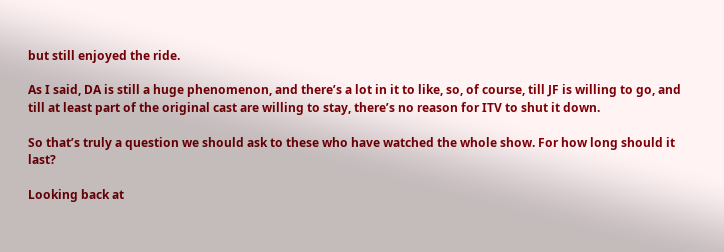but still enjoyed the ride.

As I said, DA is still a huge phenomenon, and there’s a lot in it to like, so, of course, till JF is willing to go, and till at least part of the original cast are willing to stay, there’s no reason for ITV to shut it down.

So that’s truly a question we should ask to these who have watched the whole show. For how long should it last?

Looking back at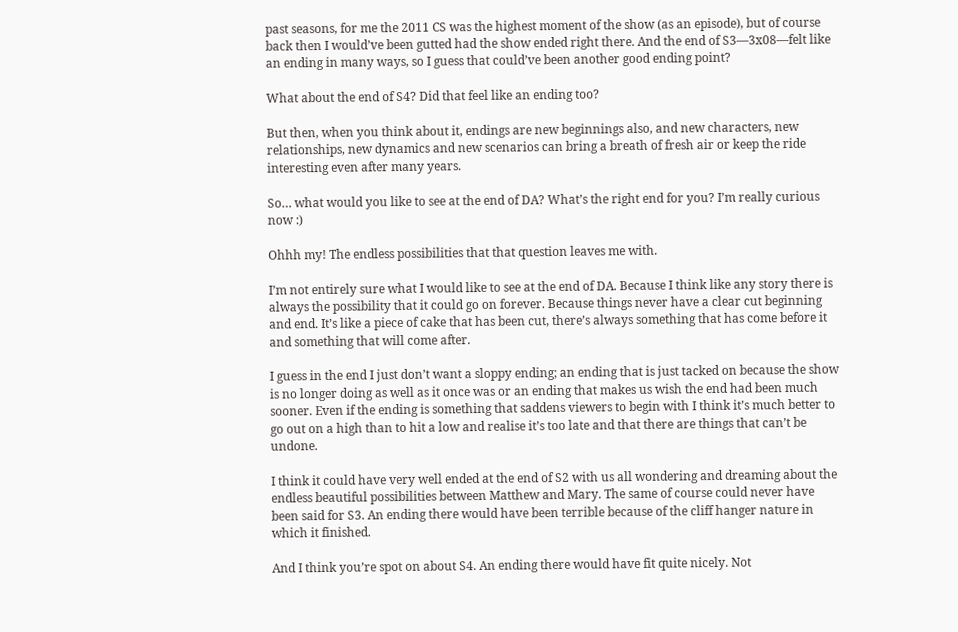past seasons, for me the 2011 CS was the highest moment of the show (as an episode), but of course back then I would’ve been gutted had the show ended right there. And the end of S3—3x08—felt like an ending in many ways, so I guess that could’ve been another good ending point?

What about the end of S4? Did that feel like an ending too?

But then, when you think about it, endings are new beginnings also, and new characters, new relationships, new dynamics and new scenarios can bring a breath of fresh air or keep the ride interesting even after many years.

So… what would you like to see at the end of DA? What’s the right end for you? I’m really curious now :)

Ohhh my! The endless possibilities that that question leaves me with.

I’m not entirely sure what I would like to see at the end of DA. Because I think like any story there is always the possibility that it could go on forever. Because things never have a clear cut beginning and end. It’s like a piece of cake that has been cut, there’s always something that has come before it and something that will come after.

I guess in the end I just don’t want a sloppy ending; an ending that is just tacked on because the show is no longer doing as well as it once was or an ending that makes us wish the end had been much sooner. Even if the ending is something that saddens viewers to begin with I think it’s much better to go out on a high than to hit a low and realise it’s too late and that there are things that can’t be undone.

I think it could have very well ended at the end of S2 with us all wondering and dreaming about the endless beautiful possibilities between Matthew and Mary. The same of course could never have been said for S3. An ending there would have been terrible because of the cliff hanger nature in which it finished.

And I think you’re spot on about S4. An ending there would have fit quite nicely. Not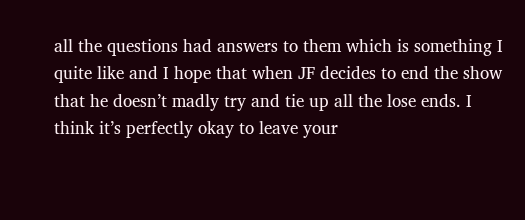all the questions had answers to them which is something I quite like and I hope that when JF decides to end the show that he doesn’t madly try and tie up all the lose ends. I think it’s perfectly okay to leave your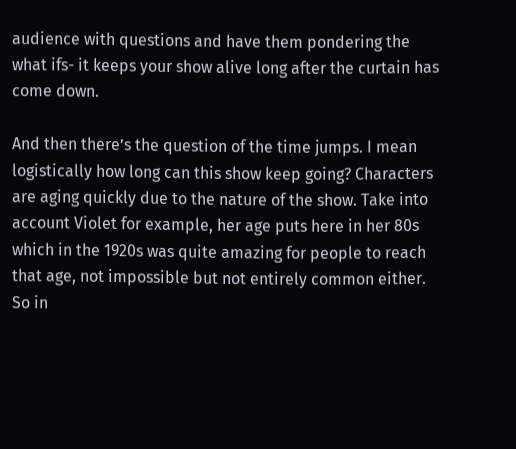audience with questions and have them pondering the what ifs- it keeps your show alive long after the curtain has come down.

And then there’s the question of the time jumps. I mean logistically how long can this show keep going? Characters are aging quickly due to the nature of the show. Take into account Violet for example, her age puts here in her 80s which in the 1920s was quite amazing for people to reach that age, not impossible but not entirely common either. So in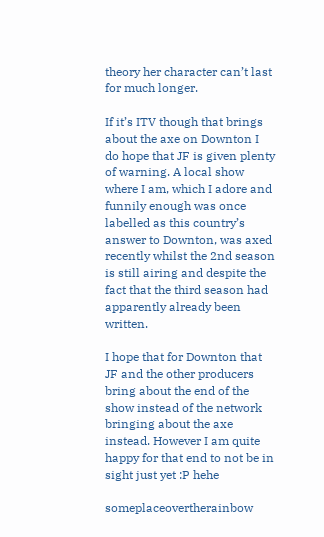theory her character can’t last for much longer.

If it’s ITV though that brings about the axe on Downton I do hope that JF is given plenty of warning. A local show where I am, which I adore and funnily enough was once labelled as this country’s answer to Downton, was axed recently whilst the 2nd season is still airing and despite the fact that the third season had apparently already been written.

I hope that for Downton that JF and the other producers bring about the end of the show instead of the network bringing about the axe instead. However I am quite happy for that end to not be in sight just yet :P hehe

someplaceovertherainbow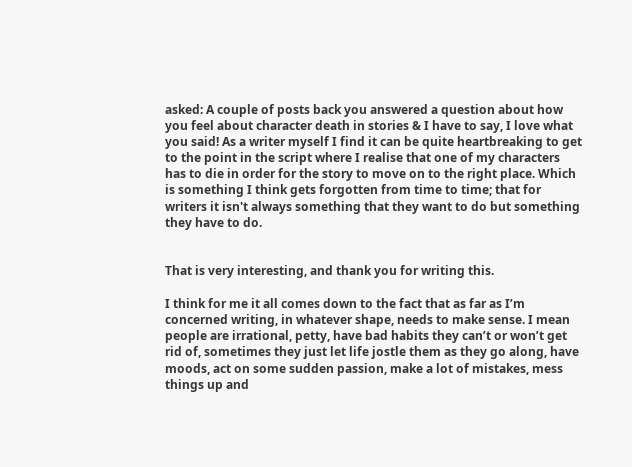asked: A couple of posts back you answered a question about how you feel about character death in stories & I have to say, I love what you said! As a writer myself I find it can be quite heartbreaking to get to the point in the script where I realise that one of my characters has to die in order for the story to move on to the right place. Which is something I think gets forgotten from time to time; that for writers it isn't always something that they want to do but something they have to do.


That is very interesting, and thank you for writing this.

I think for me it all comes down to the fact that as far as I’m concerned writing, in whatever shape, needs to make sense. I mean people are irrational, petty, have bad habits they can’t or won’t get rid of, sometimes they just let life jostle them as they go along, have moods, act on some sudden passion, make a lot of mistakes, mess things up and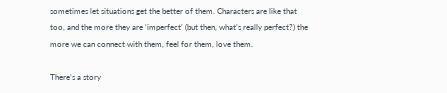sometimes let situations get the better of them. Characters are like that too, and the more they are ‘imperfect’ (but then, what’s really perfect?) the more we can connect with them, feel for them, love them.

There’s a story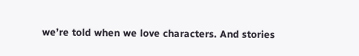we’re told when we love characters. And stories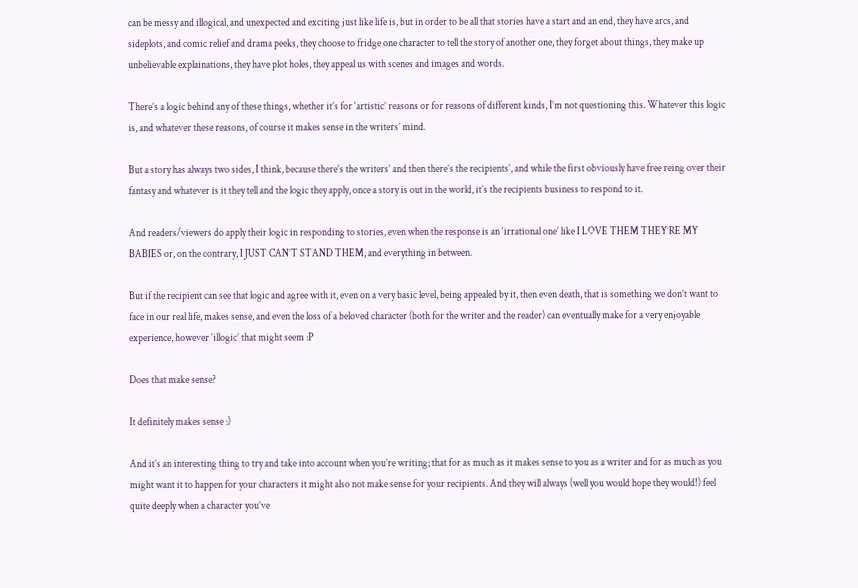can be messy and illogical, and unexpected and exciting just like life is, but in order to be all that stories have a start and an end, they have arcs, and sideplots, and comic relief and drama peeks, they choose to fridge one character to tell the story of another one, they forget about things, they make up unbelievable explainations, they have plot holes, they appeal us with scenes and images and words.

There’s a logic behind any of these things, whether it’s for ‘artistic’ reasons or for reasons of different kinds, I’m not questioning this. Whatever this logic is, and whatever these reasons, of course it makes sense in the writers’ mind.

But a story has always two sides, I think, because there’s the writers’ and then there’s the recipients’, and while the first obviously have free reing over their fantasy and whatever is it they tell and the logic they apply, once a story is out in the world, it’s the recipients business to respond to it.

And readers/viewers do apply their logic in responding to stories, even when the response is an ‘irrational one’ like I LOVE THEM THEY’RE MY BABIES or, on the contrary, I JUST CAN’T STAND THEM, and everything in between.

But if the recipient can see that logic and agree with it, even on a very basic level, being appealed by it, then even death, that is something we don’t want to face in our real life, makes sense, and even the loss of a beloved character (both for the writer and the reader) can eventually make for a very enjoyable experience, however ‘illogic’ that might seem :P

Does that make sense?

It definitely makes sense :)

And it’s an interesting thing to try and take into account when you’re writing; that for as much as it makes sense to you as a writer and for as much as you might want it to happen for your characters it might also not make sense for your recipients. And they will always (well you would hope they would!) feel quite deeply when a character you’ve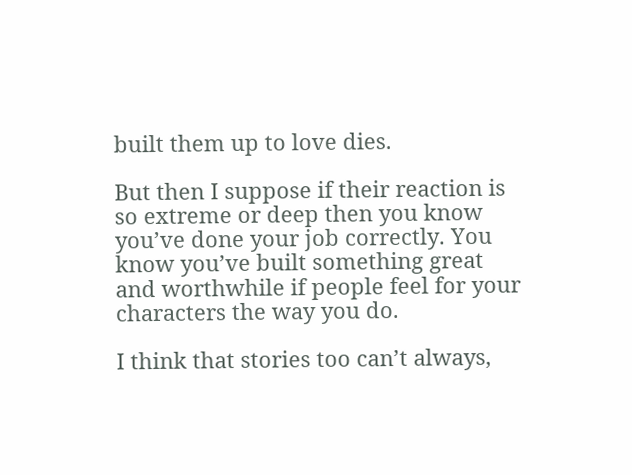built them up to love dies.

But then I suppose if their reaction is so extreme or deep then you know you’ve done your job correctly. You know you’ve built something great and worthwhile if people feel for your characters the way you do.

I think that stories too can’t always,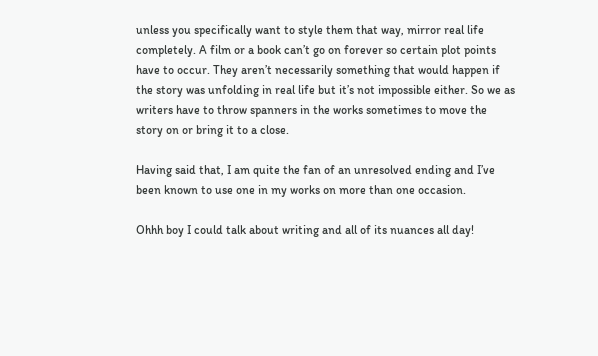unless you specifically want to style them that way, mirror real life completely. A film or a book can’t go on forever so certain plot points have to occur. They aren’t necessarily something that would happen if the story was unfolding in real life but it’s not impossible either. So we as writers have to throw spanners in the works sometimes to move the story on or bring it to a close.

Having said that, I am quite the fan of an unresolved ending and I’ve been known to use one in my works on more than one occasion.

Ohhh boy I could talk about writing and all of its nuances all day!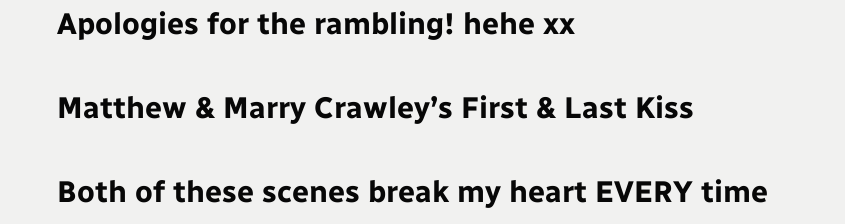Apologies for the rambling! hehe xx

Matthew & Marry Crawley’s First & Last Kiss

Both of these scenes break my heart EVERY time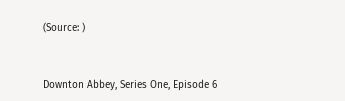(Source: )


Downton Abbey, Series One, Episode 6